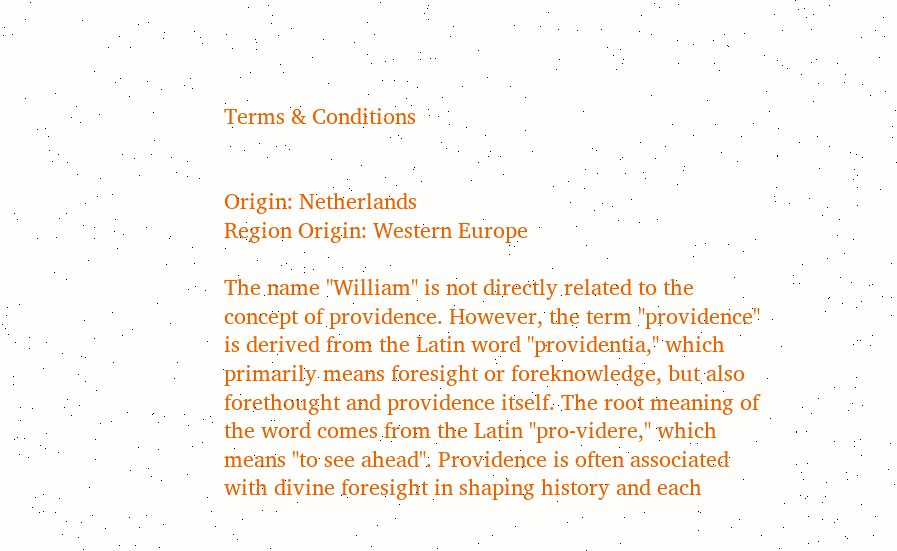Terms & Conditions


Origin: Netherlands
Region Origin: Western Europe

The name "William" is not directly related to the concept of providence. However, the term "providence" is derived from the Latin word "providentia," which primarily means foresight or foreknowledge, but also forethought and providence itself. The root meaning of the word comes from the Latin "pro-videre," which means "to see ahead". Providence is often associated with divine foresight in shaping history and each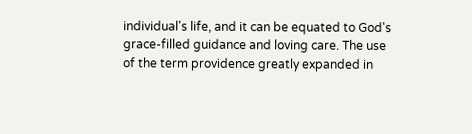individual's life, and it can be equated to God's grace-filled guidance and loving care. The use of the term providence greatly expanded in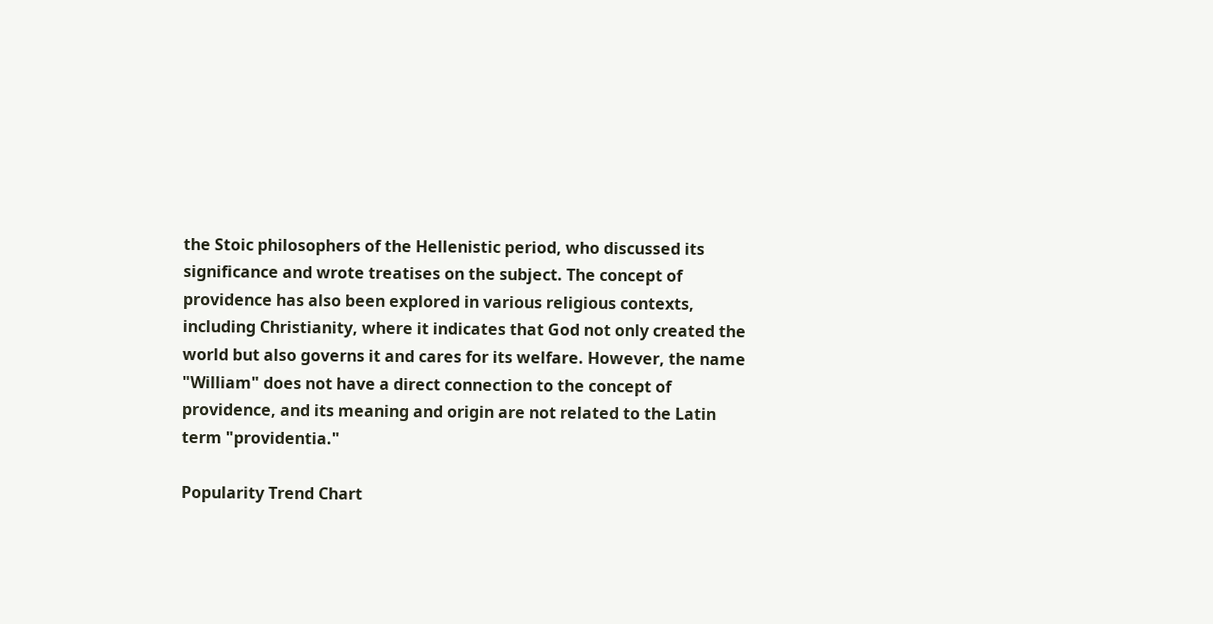the Stoic philosophers of the Hellenistic period, who discussed its significance and wrote treatises on the subject. The concept of providence has also been explored in various religious contexts, including Christianity, where it indicates that God not only created the world but also governs it and cares for its welfare. However, the name "William" does not have a direct connection to the concept of providence, and its meaning and origin are not related to the Latin term "providentia."

Popularity Trend Chart